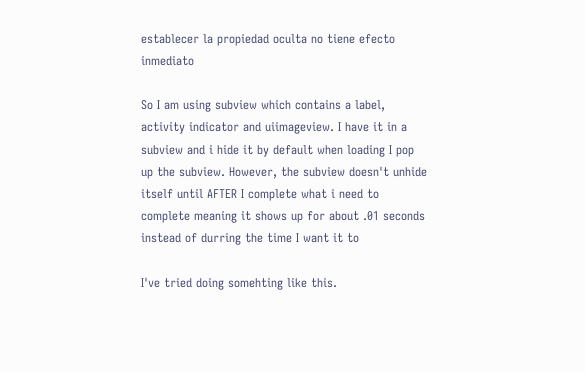establecer la propiedad oculta no tiene efecto inmediato

So I am using subview which contains a label, activity indicator and uiimageview. I have it in a subview and i hide it by default when loading I pop up the subview. However, the subview doesn't unhide itself until AFTER I complete what i need to complete meaning it shows up for about .01 seconds instead of durring the time I want it to

I've tried doing somehting like this.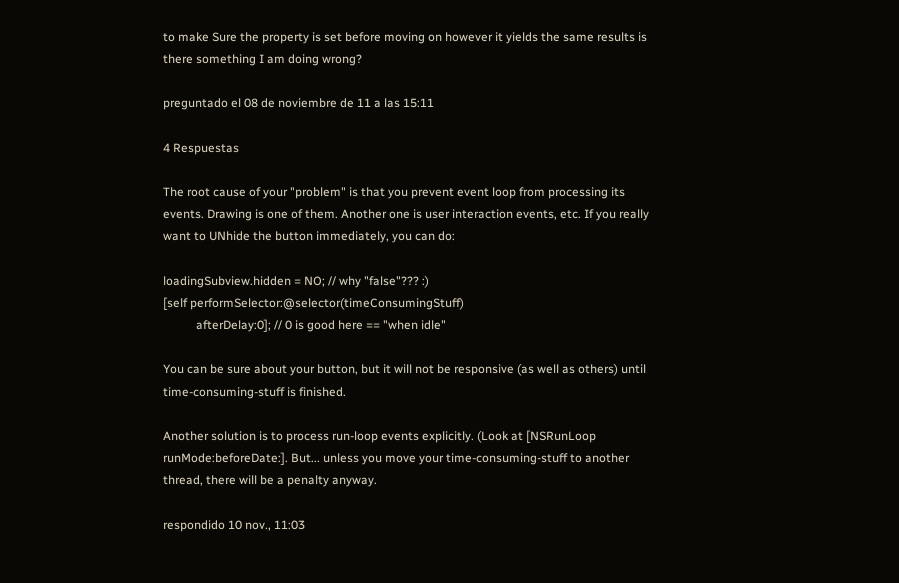to make Sure the property is set before moving on however it yields the same results is there something I am doing wrong?

preguntado el 08 de noviembre de 11 a las 15:11

4 Respuestas

The root cause of your "problem" is that you prevent event loop from processing its events. Drawing is one of them. Another one is user interaction events, etc. If you really want to UNhide the button immediately, you can do:

loadingSubview.hidden = NO; // why "false"??? :)
[self performSelector:@selector(timeConsumingStuff)
           afterDelay:0]; // 0 is good here == "when idle"

You can be sure about your button, but it will not be responsive (as well as others) until time-consuming-stuff is finished.

Another solution is to process run-loop events explicitly. (Look at [NSRunLoop runMode:beforeDate:]. But... unless you move your time-consuming-stuff to another thread, there will be a penalty anyway.

respondido 10 nov., 11:03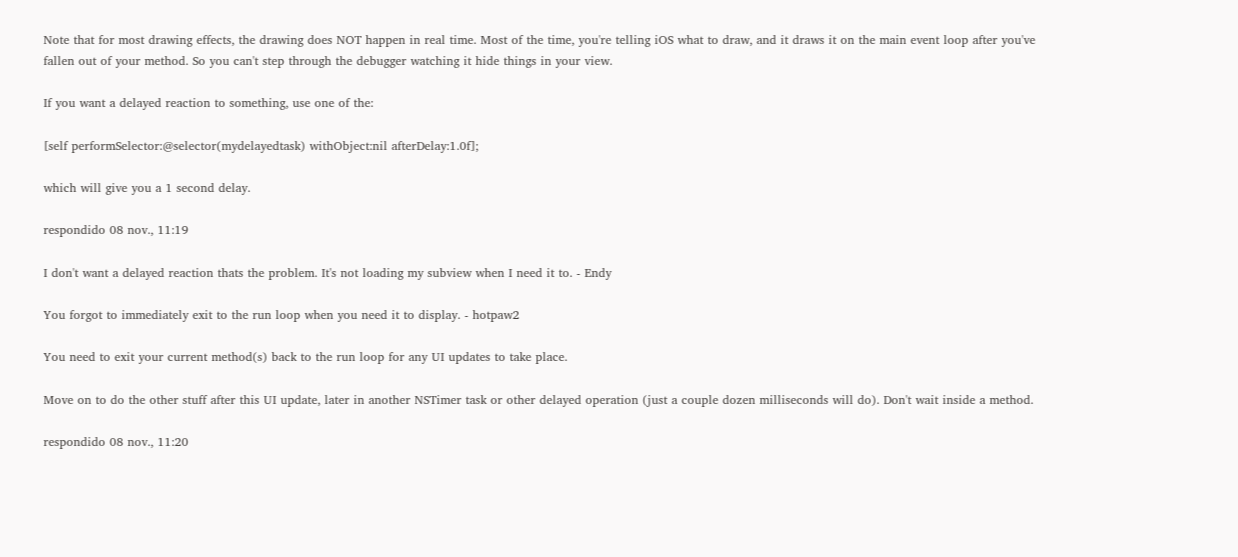Note that for most drawing effects, the drawing does NOT happen in real time. Most of the time, you're telling iOS what to draw, and it draws it on the main event loop after you've fallen out of your method. So you can't step through the debugger watching it hide things in your view.

If you want a delayed reaction to something, use one of the:

[self performSelector:@selector(mydelayedtask) withObject:nil afterDelay:1.0f];

which will give you a 1 second delay.

respondido 08 nov., 11:19

I don't want a delayed reaction thats the problem. It's not loading my subview when I need it to. - Endy

You forgot to immediately exit to the run loop when you need it to display. - hotpaw2

You need to exit your current method(s) back to the run loop for any UI updates to take place.

Move on to do the other stuff after this UI update, later in another NSTimer task or other delayed operation (just a couple dozen milliseconds will do). Don't wait inside a method.

respondido 08 nov., 11:20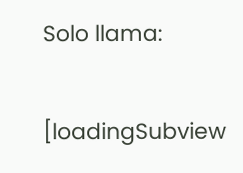Solo llama:

[loadingSubview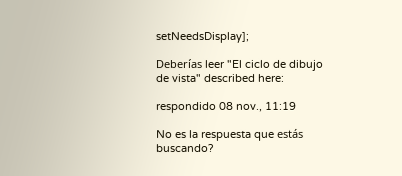setNeedsDisplay];

Deberías leer "El ciclo de dibujo de vista" described here:

respondido 08 nov., 11:19

No es la respuesta que estás buscando?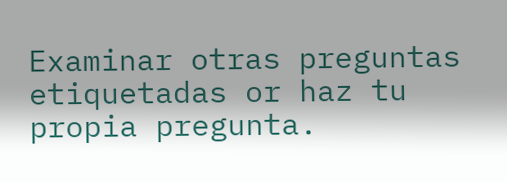Examinar otras preguntas etiquetadas or haz tu propia pregunta.